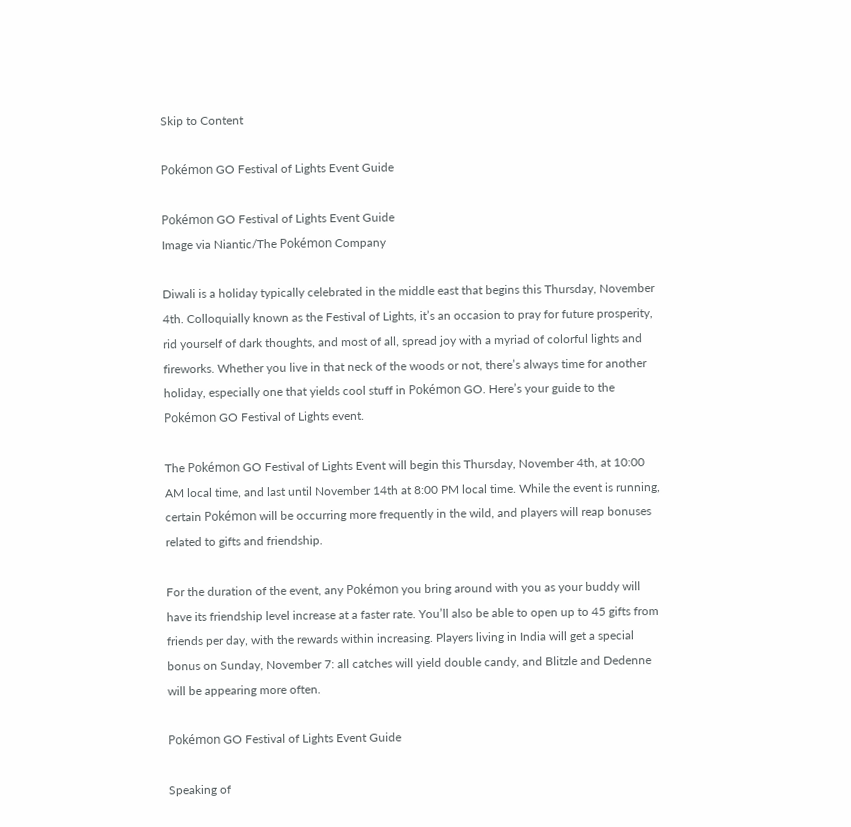Skip to Content

Pokémon GO Festival of Lights Event Guide

Pokémon GO Festival of Lights Event Guide
Image via Niantic/The Pokémon Company

Diwali is a holiday typically celebrated in the middle east that begins this Thursday, November 4th. Colloquially known as the Festival of Lights, it’s an occasion to pray for future prosperity, rid yourself of dark thoughts, and most of all, spread joy with a myriad of colorful lights and fireworks. Whether you live in that neck of the woods or not, there’s always time for another holiday, especially one that yields cool stuff in Pokémon GO. Here’s your guide to the Pokémon GO Festival of Lights event.

The Pokémon GO Festival of Lights Event will begin this Thursday, November 4th, at 10:00 AM local time, and last until November 14th at 8:00 PM local time. While the event is running, certain Pokémon will be occurring more frequently in the wild, and players will reap bonuses related to gifts and friendship.

For the duration of the event, any Pokémon you bring around with you as your buddy will have its friendship level increase at a faster rate. You’ll also be able to open up to 45 gifts from friends per day, with the rewards within increasing. Players living in India will get a special bonus on Sunday, November 7: all catches will yield double candy, and Blitzle and Dedenne will be appearing more often.

Pokémon GO Festival of Lights Event Guide

Speaking of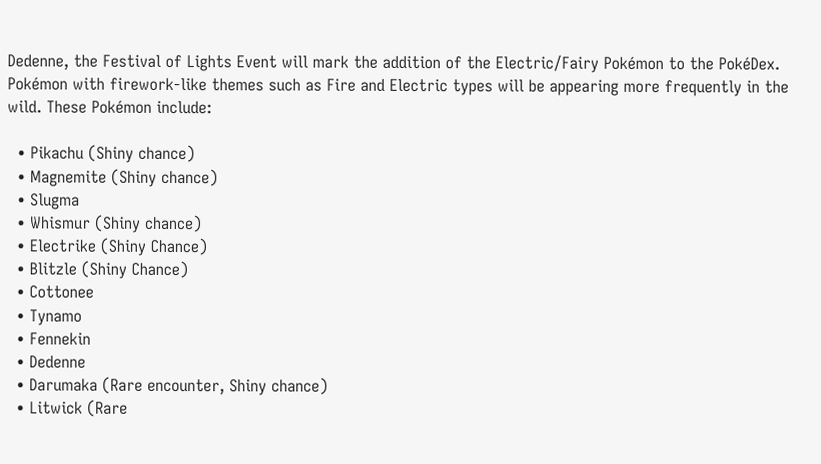Dedenne, the Festival of Lights Event will mark the addition of the Electric/Fairy Pokémon to the PokéDex. Pokémon with firework-like themes such as Fire and Electric types will be appearing more frequently in the wild. These Pokémon include:

  • Pikachu (Shiny chance)
  • Magnemite (Shiny chance)
  • Slugma
  • Whismur (Shiny chance)
  • Electrike (Shiny Chance)
  • Blitzle (Shiny Chance)
  • Cottonee
  • Tynamo
  • Fennekin
  • Dedenne
  • Darumaka (Rare encounter, Shiny chance)
  • Litwick (Rare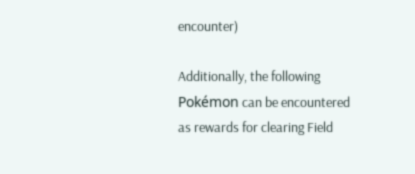encounter)

Additionally, the following Pokémon can be encountered as rewards for clearing Field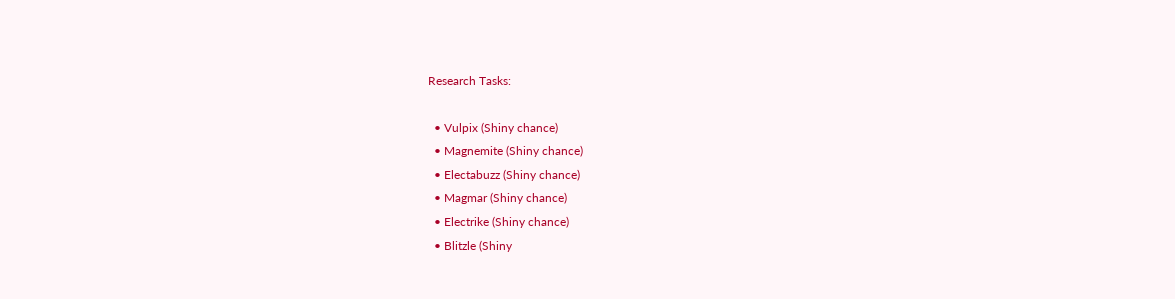Research Tasks:

  • Vulpix (Shiny chance)
  • Magnemite (Shiny chance)
  • Electabuzz (Shiny chance)
  • Magmar (Shiny chance)
  • Electrike (Shiny chance)
  • Blitzle (Shiny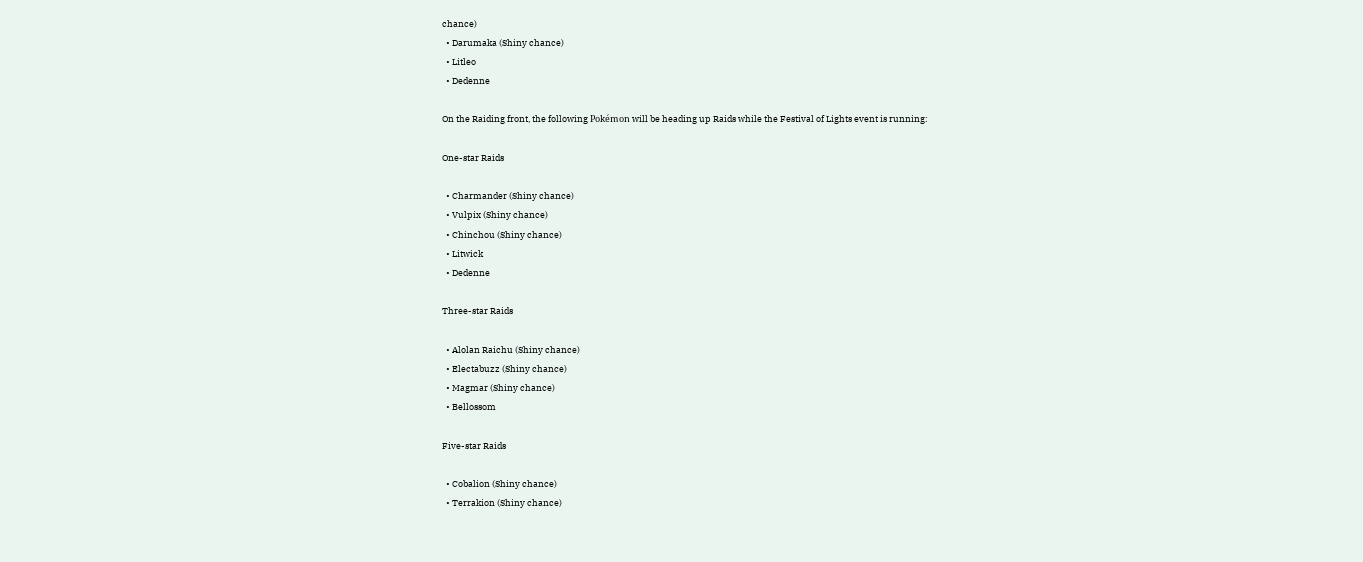chance)
  • Darumaka (Shiny chance)
  • Litleo
  • Dedenne

On the Raiding front, the following Pokémon will be heading up Raids while the Festival of Lights event is running:

One-star Raids

  • Charmander (Shiny chance)
  • Vulpix (Shiny chance)
  • Chinchou (Shiny chance)
  • Litwick
  • Dedenne

Three-star Raids

  • Alolan Raichu (Shiny chance)
  • Electabuzz (Shiny chance)
  • Magmar (Shiny chance)
  • Bellossom

Five-star Raids

  • Cobalion (Shiny chance)
  • Terrakion (Shiny chance)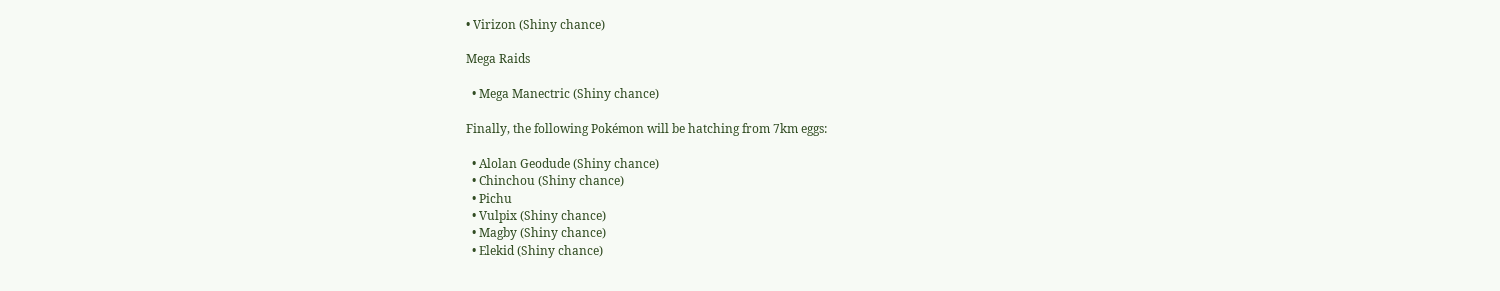• Virizon (Shiny chance)

Mega Raids

  • Mega Manectric (Shiny chance)

Finally, the following Pokémon will be hatching from 7km eggs:

  • Alolan Geodude (Shiny chance)
  • Chinchou (Shiny chance)
  • Pichu
  • Vulpix (Shiny chance)
  • Magby (Shiny chance)
  • Elekid (Shiny chance)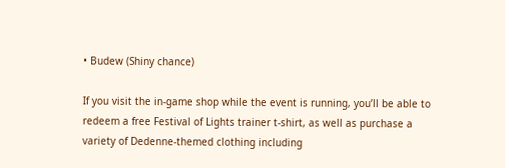• Budew (Shiny chance)

If you visit the in-game shop while the event is running, you’ll be able to redeem a free Festival of Lights trainer t-shirt, as well as purchase a variety of Dedenne-themed clothing including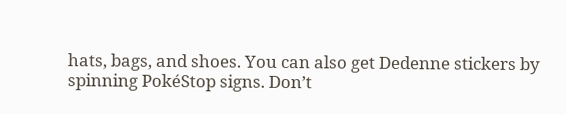hats, bags, and shoes. You can also get Dedenne stickers by spinning PokéStop signs. Don’t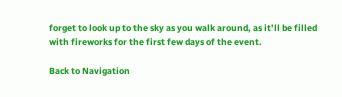forget to look up to the sky as you walk around, as it’ll be filled with fireworks for the first few days of the event.

Back to Navigation